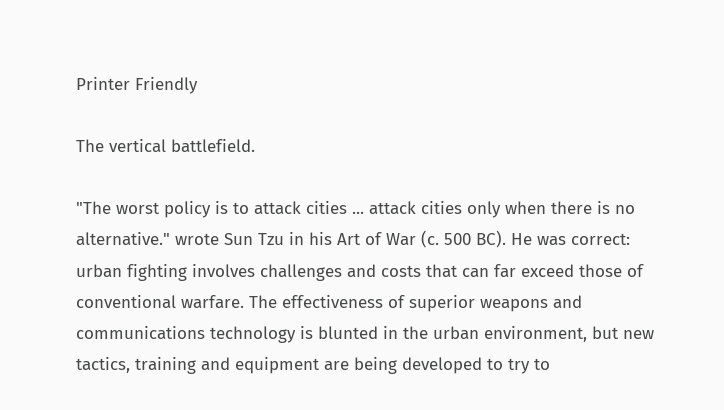Printer Friendly

The vertical battlefield.

"The worst policy is to attack cities ... attack cities only when there is no alternative." wrote Sun Tzu in his Art of War (c. 500 BC). He was correct: urban fighting involves challenges and costs that can far exceed those of conventional warfare. The effectiveness of superior weapons and communications technology is blunted in the urban environment, but new tactics, training and equipment are being developed to try to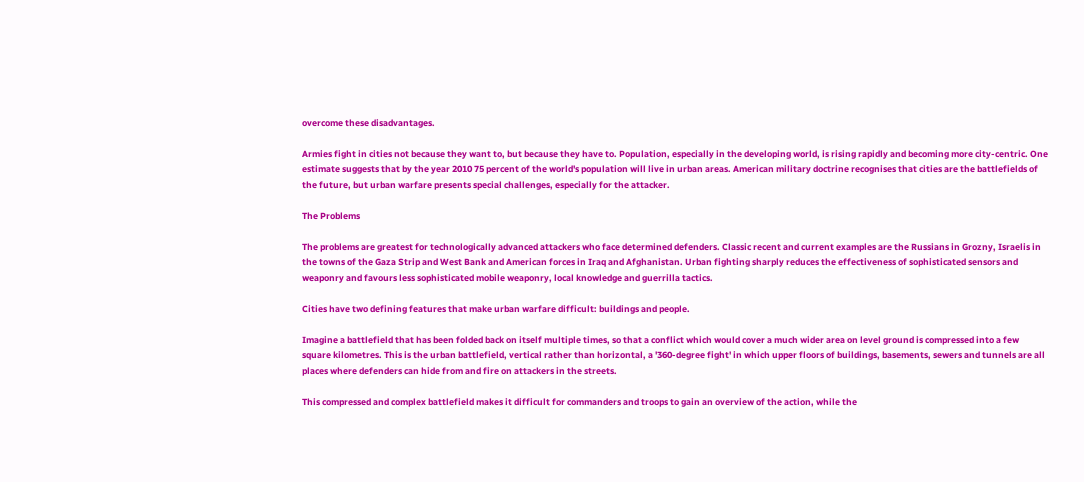overcome these disadvantages.

Armies fight in cities not because they want to, but because they have to. Population, especially in the developing world, is rising rapidly and becoming more city-centric. One estimate suggests that by the year 2010 75 percent of the world's population will live in urban areas. American military doctrine recognises that cities are the battlefields of the future, but urban warfare presents special challenges, especially for the attacker.

The Problems

The problems are greatest for technologically advanced attackers who face determined defenders. Classic recent and current examples are the Russians in Grozny, Israelis in the towns of the Gaza Strip and West Bank and American forces in Iraq and Afghanistan. Urban fighting sharply reduces the effectiveness of sophisticated sensors and weaponry and favours less sophisticated mobile weaponry, local knowledge and guerrilla tactics.

Cities have two defining features that make urban warfare difficult: buildings and people.

Imagine a battlefield that has been folded back on itself multiple times, so that a conflict which would cover a much wider area on level ground is compressed into a few square kilometres. This is the urban battlefield, vertical rather than horizontal, a '360-degree fight' in which upper floors of buildings, basements, sewers and tunnels are all places where defenders can hide from and fire on attackers in the streets.

This compressed and complex battlefield makes it difficult for commanders and troops to gain an overview of the action, while the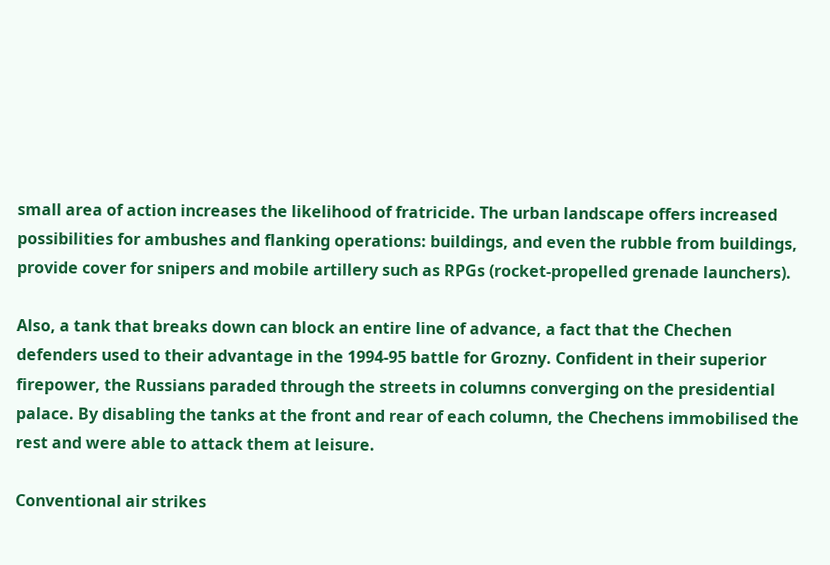small area of action increases the likelihood of fratricide. The urban landscape offers increased possibilities for ambushes and flanking operations: buildings, and even the rubble from buildings, provide cover for snipers and mobile artillery such as RPGs (rocket-propelled grenade launchers).

Also, a tank that breaks down can block an entire line of advance, a fact that the Chechen defenders used to their advantage in the 1994-95 battle for Grozny. Confident in their superior firepower, the Russians paraded through the streets in columns converging on the presidential palace. By disabling the tanks at the front and rear of each column, the Chechens immobilised the rest and were able to attack them at leisure.

Conventional air strikes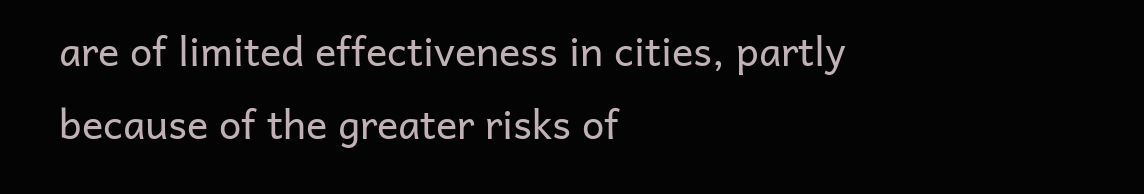are of limited effectiveness in cities, partly because of the greater risks of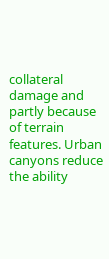collateral damage and partly because of terrain features. Urban canyons reduce the ability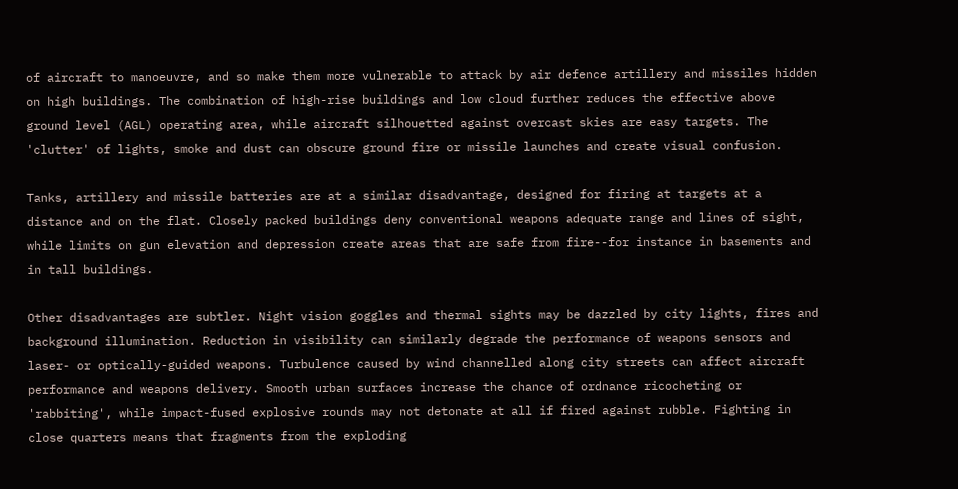of aircraft to manoeuvre, and so make them more vulnerable to attack by air defence artillery and missiles hidden on high buildings. The combination of high-rise buildings and low cloud further reduces the effective above ground level (AGL) operating area, while aircraft silhouetted against overcast skies are easy targets. The 'clutter' of lights, smoke and dust can obscure ground fire or missile launches and create visual confusion.

Tanks, artillery and missile batteries are at a similar disadvantage, designed for firing at targets at a distance and on the flat. Closely packed buildings deny conventional weapons adequate range and lines of sight, while limits on gun elevation and depression create areas that are safe from fire--for instance in basements and in tall buildings.

Other disadvantages are subtler. Night vision goggles and thermal sights may be dazzled by city lights, fires and background illumination. Reduction in visibility can similarly degrade the performance of weapons sensors and laser- or optically-guided weapons. Turbulence caused by wind channelled along city streets can affect aircraft performance and weapons delivery. Smooth urban surfaces increase the chance of ordnance ricocheting or 'rabbiting', while impact-fused explosive rounds may not detonate at all if fired against rubble. Fighting in close quarters means that fragments from the exploding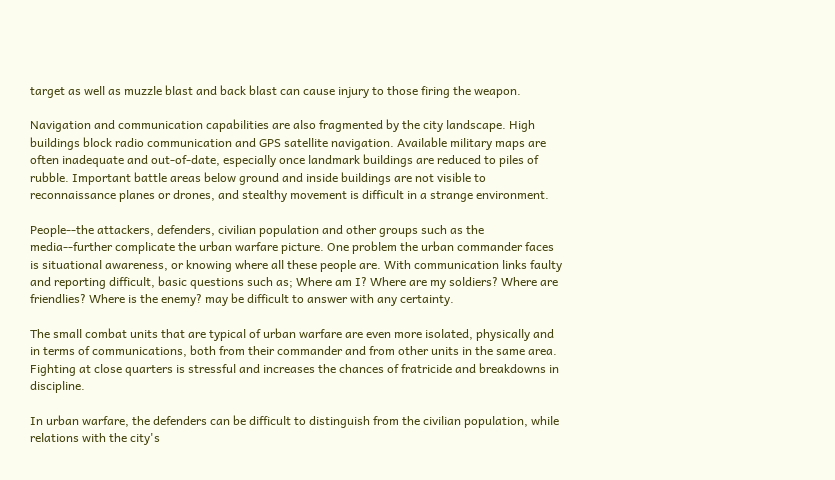target as well as muzzle blast and back blast can cause injury to those firing the weapon.

Navigation and communication capabilities are also fragmented by the city landscape. High buildings block radio communication and GPS satellite navigation. Available military maps are often inadequate and out-of-date, especially once landmark buildings are reduced to piles of rubble. Important battle areas below ground and inside buildings are not visible to reconnaissance planes or drones, and stealthy movement is difficult in a strange environment.

People--the attackers, defenders, civilian population and other groups such as the media--further complicate the urban warfare picture. One problem the urban commander faces is situational awareness, or knowing where all these people are. With communication links faulty and reporting difficult, basic questions such as; Where am I? Where are my soldiers? Where are friendlies? Where is the enemy? may be difficult to answer with any certainty.

The small combat units that are typical of urban warfare are even more isolated, physically and in terms of communications, both from their commander and from other units in the same area. Fighting at close quarters is stressful and increases the chances of fratricide and breakdowns in discipline.

In urban warfare, the defenders can be difficult to distinguish from the civilian population, while relations with the city's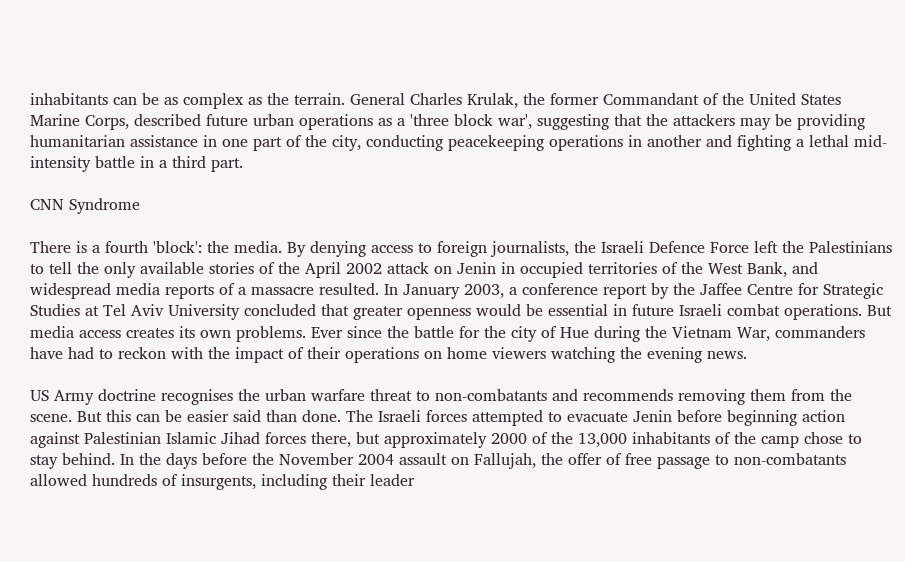inhabitants can be as complex as the terrain. General Charles Krulak, the former Commandant of the United States Marine Corps, described future urban operations as a 'three block war', suggesting that the attackers may be providing humanitarian assistance in one part of the city, conducting peacekeeping operations in another and fighting a lethal mid-intensity battle in a third part.

CNN Syndrome

There is a fourth 'block': the media. By denying access to foreign journalists, the Israeli Defence Force left the Palestinians to tell the only available stories of the April 2002 attack on Jenin in occupied territories of the West Bank, and widespread media reports of a massacre resulted. In January 2003, a conference report by the Jaffee Centre for Strategic Studies at Tel Aviv University concluded that greater openness would be essential in future Israeli combat operations. But media access creates its own problems. Ever since the battle for the city of Hue during the Vietnam War, commanders have had to reckon with the impact of their operations on home viewers watching the evening news.

US Army doctrine recognises the urban warfare threat to non-combatants and recommends removing them from the scene. But this can be easier said than done. The Israeli forces attempted to evacuate Jenin before beginning action against Palestinian Islamic Jihad forces there, but approximately 2000 of the 13,000 inhabitants of the camp chose to stay behind. In the days before the November 2004 assault on Fallujah, the offer of free passage to non-combatants allowed hundreds of insurgents, including their leader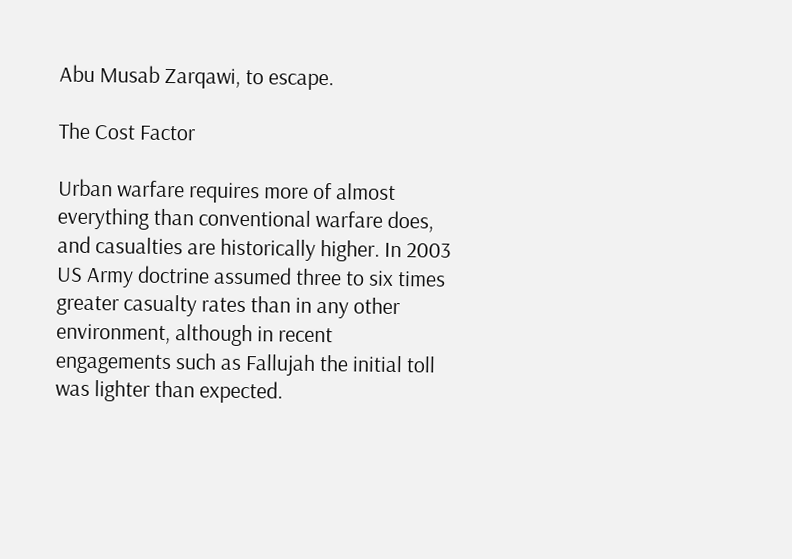Abu Musab Zarqawi, to escape.

The Cost Factor

Urban warfare requires more of almost everything than conventional warfare does, and casualties are historically higher. In 2003 US Army doctrine assumed three to six times greater casualty rates than in any other environment, although in recent engagements such as Fallujah the initial toll was lighter than expected.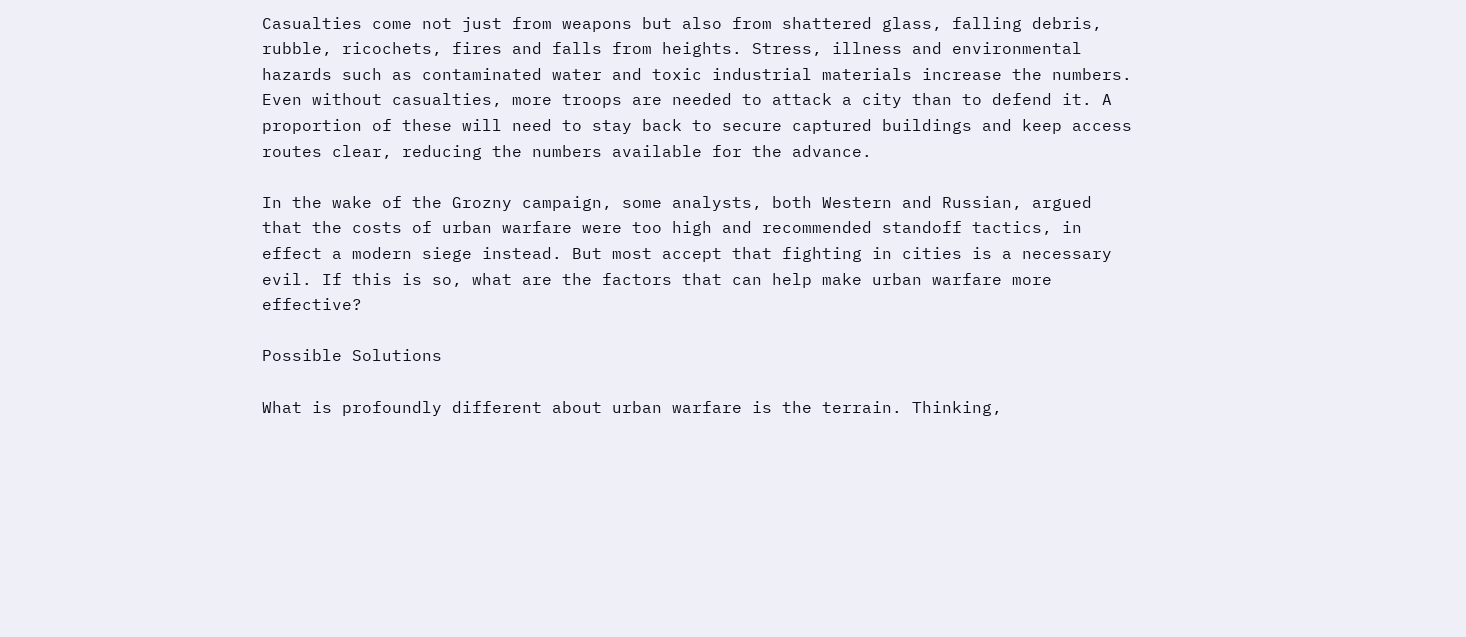Casualties come not just from weapons but also from shattered glass, falling debris, rubble, ricochets, fires and falls from heights. Stress, illness and environmental hazards such as contaminated water and toxic industrial materials increase the numbers. Even without casualties, more troops are needed to attack a city than to defend it. A proportion of these will need to stay back to secure captured buildings and keep access routes clear, reducing the numbers available for the advance.

In the wake of the Grozny campaign, some analysts, both Western and Russian, argued that the costs of urban warfare were too high and recommended standoff tactics, in effect a modern siege instead. But most accept that fighting in cities is a necessary evil. If this is so, what are the factors that can help make urban warfare more effective?

Possible Solutions

What is profoundly different about urban warfare is the terrain. Thinking,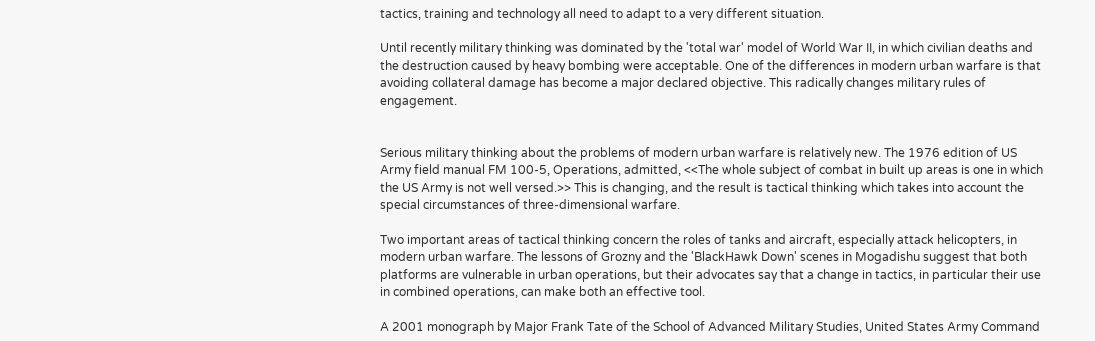tactics, training and technology all need to adapt to a very different situation.

Until recently military thinking was dominated by the 'total war' model of World War II, in which civilian deaths and the destruction caused by heavy bombing were acceptable. One of the differences in modern urban warfare is that avoiding collateral damage has become a major declared objective. This radically changes military rules of engagement.


Serious military thinking about the problems of modern urban warfare is relatively new. The 1976 edition of US Army field manual FM 100-5, Operations, admitted, <<The whole subject of combat in built up areas is one in which the US Army is not well versed.>> This is changing, and the result is tactical thinking which takes into account the special circumstances of three-dimensional warfare.

Two important areas of tactical thinking concern the roles of tanks and aircraft, especially attack helicopters, in modern urban warfare. The lessons of Grozny and the 'BlackHawk Down' scenes in Mogadishu suggest that both platforms are vulnerable in urban operations, but their advocates say that a change in tactics, in particular their use in combined operations, can make both an effective tool.

A 2001 monograph by Major Frank Tate of the School of Advanced Military Studies, United States Army Command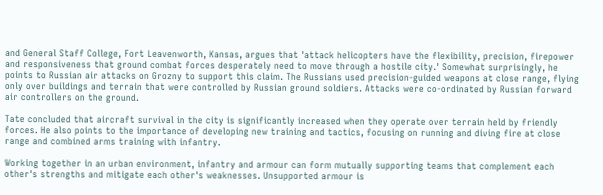and General Staff College, Fort Leavenworth, Kansas, argues that 'attack helicopters have the flexibility, precision, firepower and responsiveness that ground combat forces desperately need to move through a hostile city.' Somewhat surprisingly, he points to Russian air attacks on Grozny to support this claim. The Russians used precision-guided weapons at close range, flying only over buildings and terrain that were controlled by Russian ground soldiers. Attacks were co-ordinated by Russian forward air controllers on the ground.

Tate concluded that aircraft survival in the city is significantly increased when they operate over terrain held by friendly forces. He also points to the importance of developing new training and tactics, focusing on running and diving fire at close range and combined arms training with infantry.

Working together in an urban environment, infantry and armour can form mutually supporting teams that complement each other's strengths and mitigate each other's weaknesses. Unsupported armour is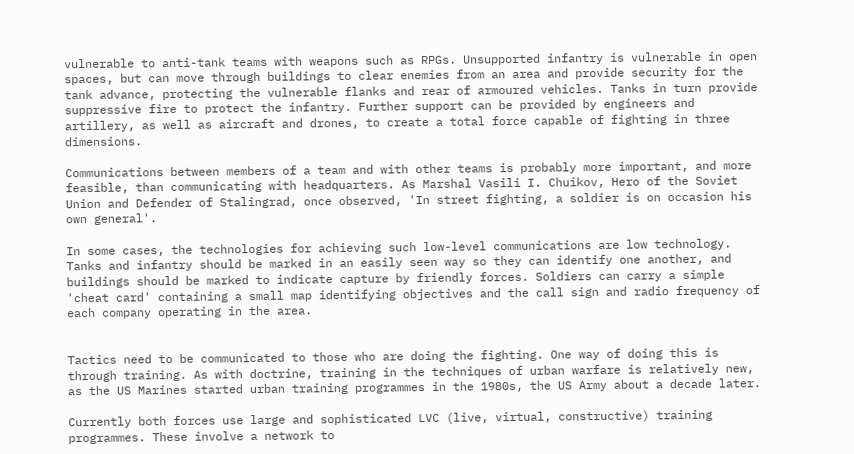vulnerable to anti-tank teams with weapons such as RPGs. Unsupported infantry is vulnerable in open spaces, but can move through buildings to clear enemies from an area and provide security for the tank advance, protecting the vulnerable flanks and rear of armoured vehicles. Tanks in turn provide suppressive fire to protect the infantry. Further support can be provided by engineers and artillery, as well as aircraft and drones, to create a total force capable of fighting in three dimensions.

Communications between members of a team and with other teams is probably more important, and more feasible, than communicating with headquarters. As Marshal Vasili I. Chuikov, Hero of the Soviet Union and Defender of Stalingrad, once observed, 'In street fighting, a soldier is on occasion his own general'.

In some cases, the technologies for achieving such low-level communications are low technology. Tanks and infantry should be marked in an easily seen way so they can identify one another, and buildings should be marked to indicate capture by friendly forces. Soldiers can carry a simple 'cheat card' containing a small map identifying objectives and the call sign and radio frequency of each company operating in the area.


Tactics need to be communicated to those who are doing the fighting. One way of doing this is through training. As with doctrine, training in the techniques of urban warfare is relatively new, as the US Marines started urban training programmes in the 1980s, the US Army about a decade later.

Currently both forces use large and sophisticated LVC (live, virtual, constructive) training programmes. These involve a network to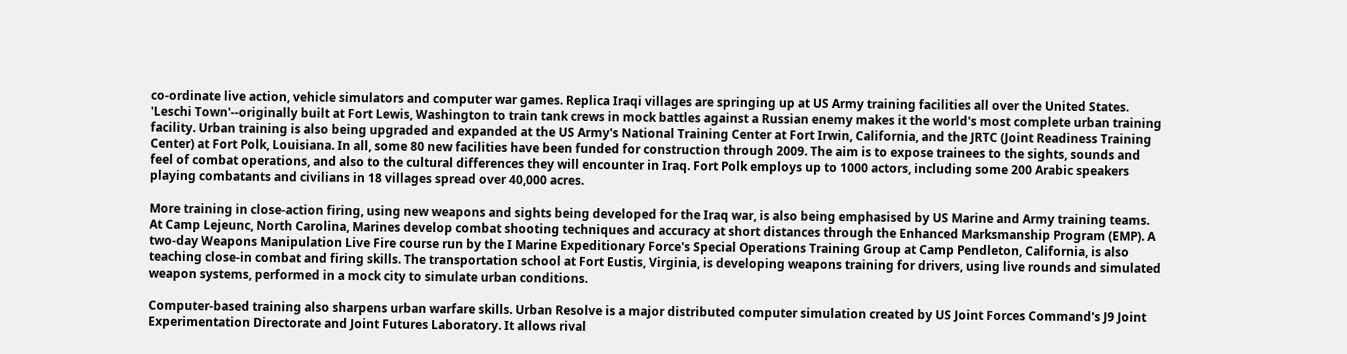co-ordinate live action, vehicle simulators and computer war games. Replica Iraqi villages are springing up at US Army training facilities all over the United States. 'Leschi Town'--originally built at Fort Lewis, Washington to train tank crews in mock battles against a Russian enemy makes it the world's most complete urban training facility. Urban training is also being upgraded and expanded at the US Army's National Training Center at Fort Irwin, California, and the JRTC (Joint Readiness Training Center) at Fort Polk, Louisiana. In all, some 80 new facilities have been funded for construction through 2009. The aim is to expose trainees to the sights, sounds and feel of combat operations, and also to the cultural differences they will encounter in Iraq. Fort Polk employs up to 1000 actors, including some 200 Arabic speakers playing combatants and civilians in 18 villages spread over 40,000 acres.

More training in close-action firing, using new weapons and sights being developed for the Iraq war, is also being emphasised by US Marine and Army training teams. At Camp Lejeunc, North Carolina, Marines develop combat shooting techniques and accuracy at short distances through the Enhanced Marksmanship Program (EMP). A two-day Weapons Manipulation Live Fire course run by the I Marine Expeditionary Force's Special Operations Training Group at Camp Pendleton, California, is also teaching close-in combat and firing skills. The transportation school at Fort Eustis, Virginia, is developing weapons training for drivers, using live rounds and simulated weapon systems, performed in a mock city to simulate urban conditions.

Computer-based training also sharpens urban warfare skills. Urban Resolve is a major distributed computer simulation created by US Joint Forces Command's J9 Joint Experimentation Directorate and Joint Futures Laboratory. It allows rival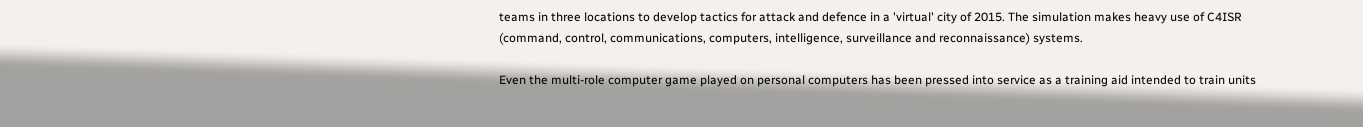teams in three locations to develop tactics for attack and defence in a 'virtual' city of 2015. The simulation makes heavy use of C4ISR (command, control, communications, computers, intelligence, surveillance and reconnaissance) systems.

Even the multi-role computer game played on personal computers has been pressed into service as a training aid intended to train units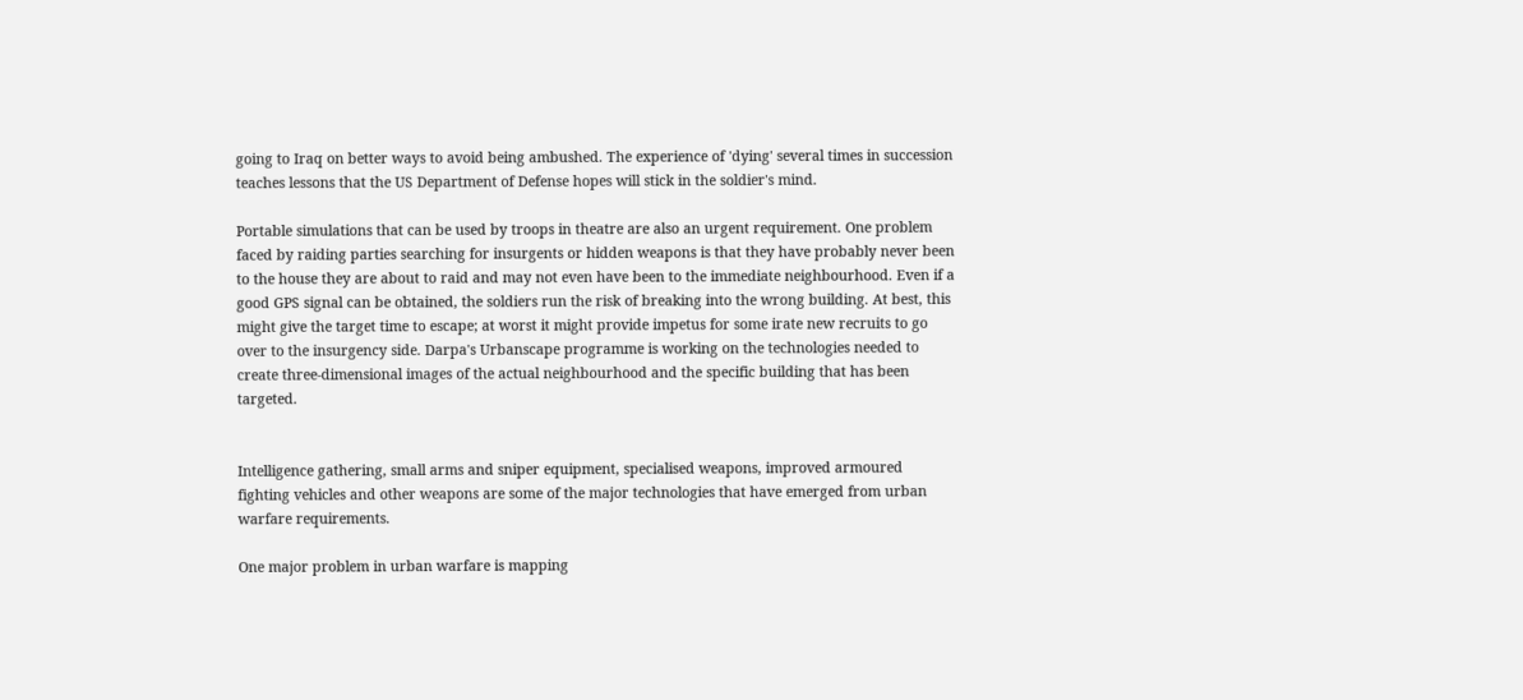going to Iraq on better ways to avoid being ambushed. The experience of 'dying' several times in succession teaches lessons that the US Department of Defense hopes will stick in the soldier's mind.

Portable simulations that can be used by troops in theatre are also an urgent requirement. One problem faced by raiding parties searching for insurgents or hidden weapons is that they have probably never been to the house they are about to raid and may not even have been to the immediate neighbourhood. Even if a good GPS signal can be obtained, the soldiers run the risk of breaking into the wrong building. At best, this might give the target time to escape; at worst it might provide impetus for some irate new recruits to go over to the insurgency side. Darpa's Urbanscape programme is working on the technologies needed to create three-dimensional images of the actual neighbourhood and the specific building that has been targeted.


Intelligence gathering, small arms and sniper equipment, specialised weapons, improved armoured fighting vehicles and other weapons are some of the major technologies that have emerged from urban warfare requirements.

One major problem in urban warfare is mapping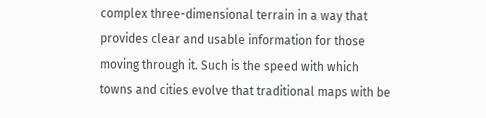complex three-dimensional terrain in a way that provides clear and usable information for those moving through it. Such is the speed with which towns and cities evolve that traditional maps with be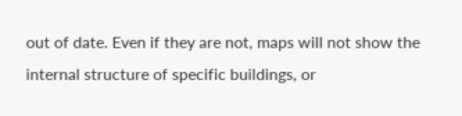out of date. Even if they are not, maps will not show the internal structure of specific buildings, or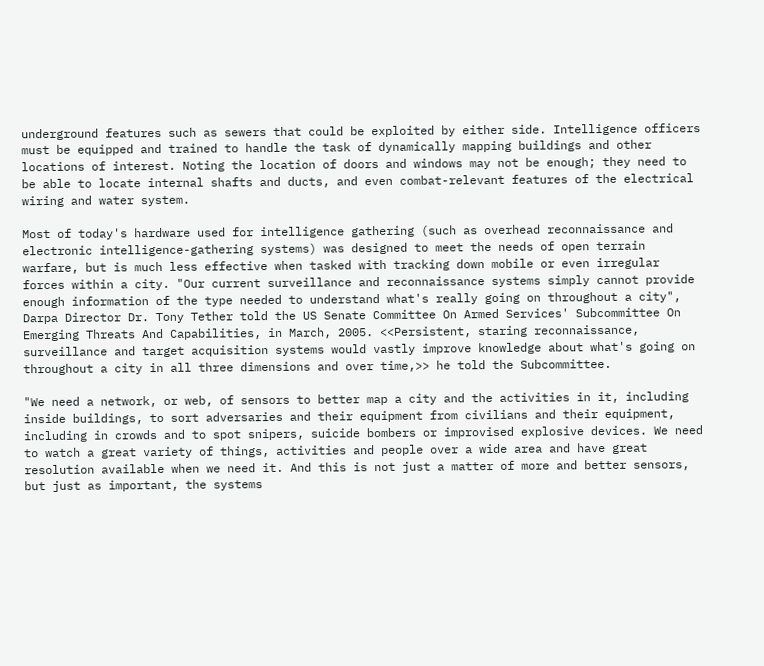underground features such as sewers that could be exploited by either side. Intelligence officers must be equipped and trained to handle the task of dynamically mapping buildings and other locations of interest. Noting the location of doors and windows may not be enough; they need to be able to locate internal shafts and ducts, and even combat-relevant features of the electrical wiring and water system.

Most of today's hardware used for intelligence gathering (such as overhead reconnaissance and electronic intelligence-gathering systems) was designed to meet the needs of open terrain warfare, but is much less effective when tasked with tracking down mobile or even irregular forces within a city. "Our current surveillance and reconnaissance systems simply cannot provide enough information of the type needed to understand what's really going on throughout a city", Darpa Director Dr. Tony Tether told the US Senate Committee On Armed Services' Subcommittee On Emerging Threats And Capabilities, in March, 2005. <<Persistent, staring reconnaissance, surveillance and target acquisition systems would vastly improve knowledge about what's going on throughout a city in all three dimensions and over time,>> he told the Subcommittee.

"We need a network, or web, of sensors to better map a city and the activities in it, including inside buildings, to sort adversaries and their equipment from civilians and their equipment, including in crowds and to spot snipers, suicide bombers or improvised explosive devices. We need to watch a great variety of things, activities and people over a wide area and have great resolution available when we need it. And this is not just a matter of more and better sensors, but just as important, the systems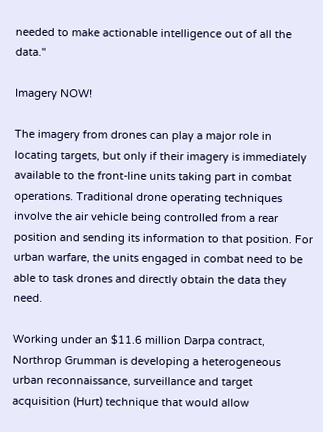needed to make actionable intelligence out of all the data."

Imagery NOW!

The imagery from drones can play a major role in locating targets, but only if their imagery is immediately available to the front-line units taking part in combat operations. Traditional drone operating techniques involve the air vehicle being controlled from a rear position and sending its information to that position. For urban warfare, the units engaged in combat need to be able to task drones and directly obtain the data they need.

Working under an $11.6 million Darpa contract, Northrop Grumman is developing a heterogeneous urban reconnaissance, surveillance and target acquisition (Hurt) technique that would allow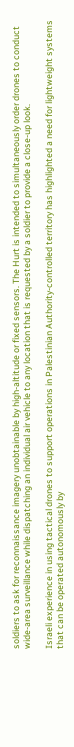soldiers to ask for reconnaissance imagery unobtainable by high-altitude or fixed sensors. The Hurt is intended to simultaneously order drones to conduct wide-area surveillance while dispatching an individual air vehicle to any location that is requested by a soldier to provide a close-up look.

Israeli experience in using tactical drones to support operations in Palestinian Authority-controlled territory has highlighted a need for lightweight systems that can be operated autonomously by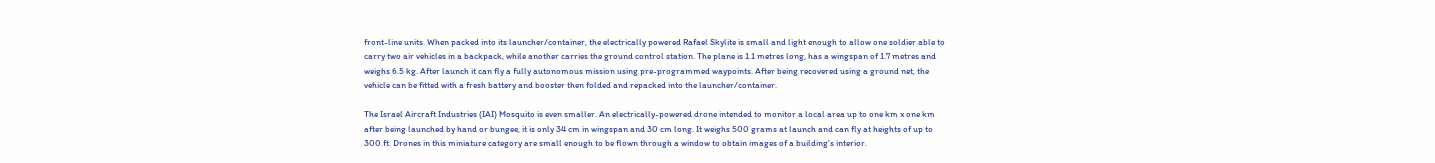front-line units. When packed into its launcher/container, the electrically powered Rafael Skylite is small and light enough to allow one soldier able to carry two air vehicles in a backpack, while another carries the ground control station. The plane is 1.1 metres long, has a wingspan of 1.7 metres and weighs 6.5 kg. After launch it can fly a fully autonomous mission using pre-programmed waypoints. After being recovered using a ground net, the vehicle can be fitted with a fresh battery and booster then folded and repacked into the launcher/container.

The Israel Aircraft Industries (IAI) Mosquito is even smaller. An electrically-powered drone intended to monitor a local area up to one km x one km after being launched by hand or bungee, it is only 34 cm in wingspan and 30 cm long. It weighs 500 grams at launch and can fly at heights of up to 300 ft. Drones in this miniature category are small enough to be flown through a window to obtain images of a building's interior.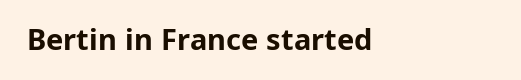Bertin in France started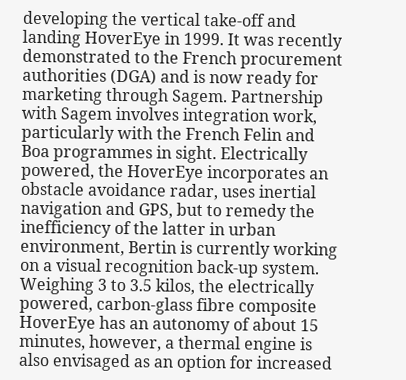developing the vertical take-off and landing HoverEye in 1999. It was recently demonstrated to the French procurement authorities (DGA) and is now ready for marketing through Sagem. Partnership with Sagem involves integration work, particularly with the French Felin and Boa programmes in sight. Electrically powered, the HoverEye incorporates an obstacle avoidance radar, uses inertial navigation and GPS, but to remedy the inefficiency of the latter in urban environment, Bertin is currently working on a visual recognition back-up system. Weighing 3 to 3.5 kilos, the electrically powered, carbon-glass fibre composite HoverEye has an autonomy of about 15 minutes, however, a thermal engine is also envisaged as an option for increased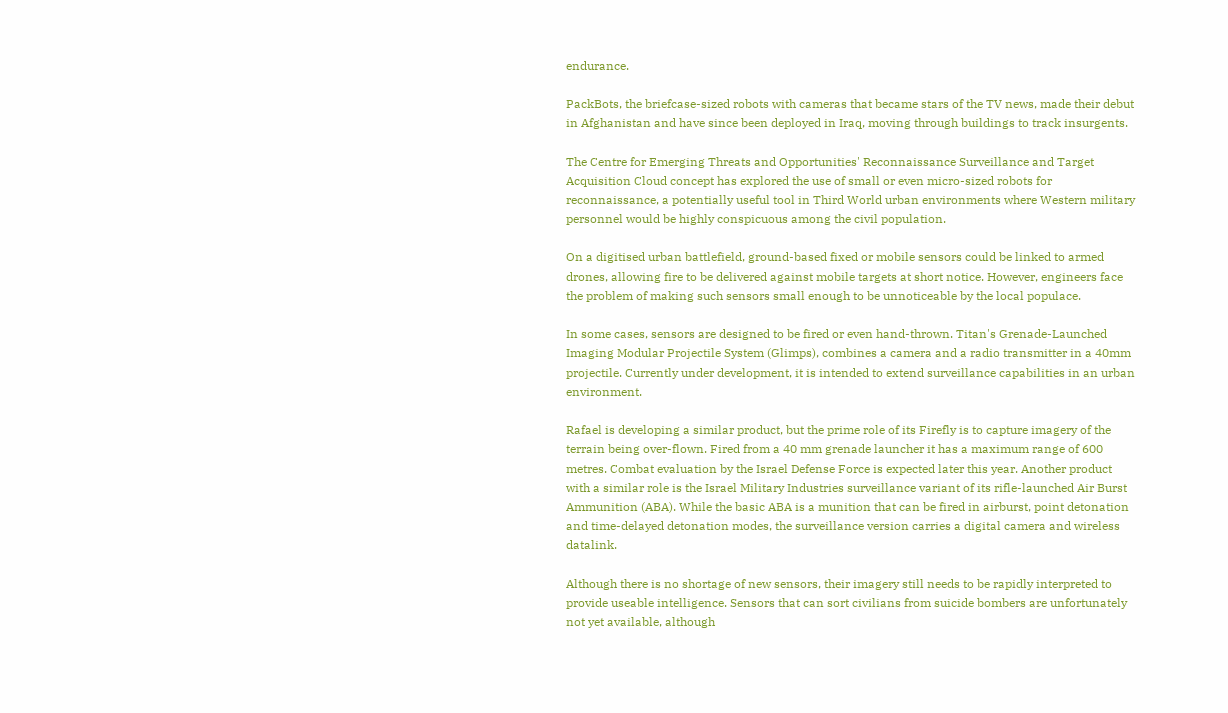endurance.

PackBots, the briefcase-sized robots with cameras that became stars of the TV news, made their debut in Afghanistan and have since been deployed in Iraq, moving through buildings to track insurgents.

The Centre for Emerging Threats and Opportunities' Reconnaissance Surveillance and Target Acquisition Cloud concept has explored the use of small or even micro-sized robots for reconnaissance, a potentially useful tool in Third World urban environments where Western military personnel would be highly conspicuous among the civil population.

On a digitised urban battlefield, ground-based fixed or mobile sensors could be linked to armed drones, allowing fire to be delivered against mobile targets at short notice. However, engineers face the problem of making such sensors small enough to be unnoticeable by the local populace.

In some cases, sensors are designed to be fired or even hand-thrown. Titan's Grenade-Launched Imaging Modular Projectile System (Glimps), combines a camera and a radio transmitter in a 40mm projectile. Currently under development, it is intended to extend surveillance capabilities in an urban environment.

Rafael is developing a similar product, but the prime role of its Firefly is to capture imagery of the terrain being over-flown. Fired from a 40 mm grenade launcher it has a maximum range of 600 metres. Combat evaluation by the Israel Defense Force is expected later this year. Another product with a similar role is the Israel Military Industries surveillance variant of its rifle-launched Air Burst Ammunition (ABA). While the basic ABA is a munition that can be fired in airburst, point detonation and time-delayed detonation modes, the surveillance version carries a digital camera and wireless datalink.

Although there is no shortage of new sensors, their imagery still needs to be rapidly interpreted to provide useable intelligence. Sensors that can sort civilians from suicide bombers are unfortunately not yet available, although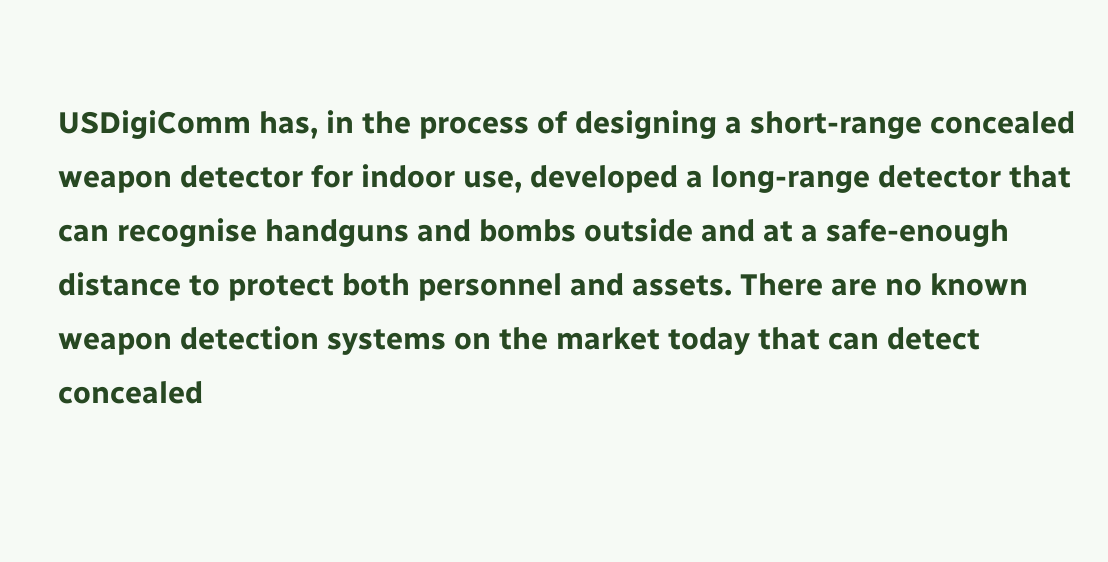USDigiComm has, in the process of designing a short-range concealed weapon detector for indoor use, developed a long-range detector that can recognise handguns and bombs outside and at a safe-enough distance to protect both personnel and assets. There are no known weapon detection systems on the market today that can detect concealed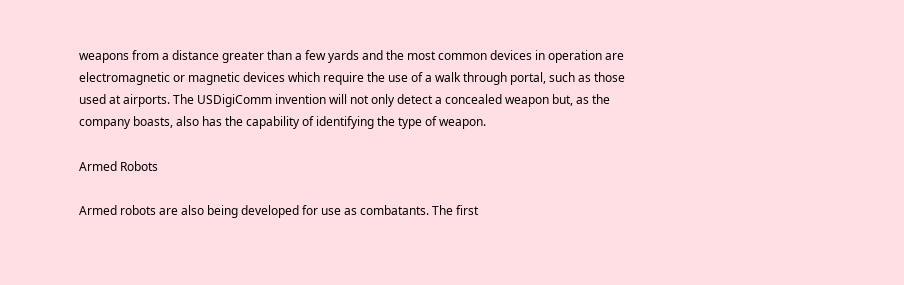weapons from a distance greater than a few yards and the most common devices in operation are electromagnetic or magnetic devices which require the use of a walk through portal, such as those used at airports. The USDigiComm invention will not only detect a concealed weapon but, as the company boasts, also has the capability of identifying the type of weapon.

Armed Robots

Armed robots are also being developed for use as combatants. The first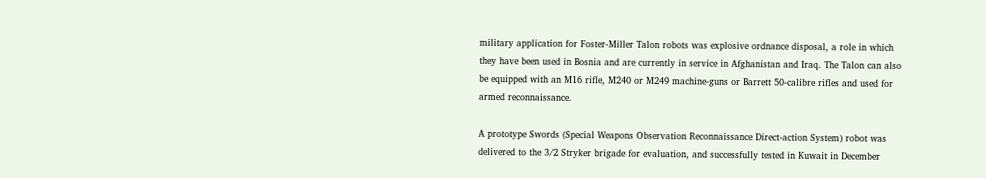military application for Foster-Miller Talon robots was explosive ordnance disposal, a role in which they have been used in Bosnia and are currently in service in Afghanistan and Iraq. The Talon can also be equipped with an M16 rifle, M240 or M249 machine-guns or Barrett 50-calibre rifles and used for armed reconnaissance.

A prototype Swords (Special Weapons Observation Reconnaissance Direct-action System) robot was delivered to the 3/2 Stryker brigade for evaluation, and successfully tested in Kuwait in December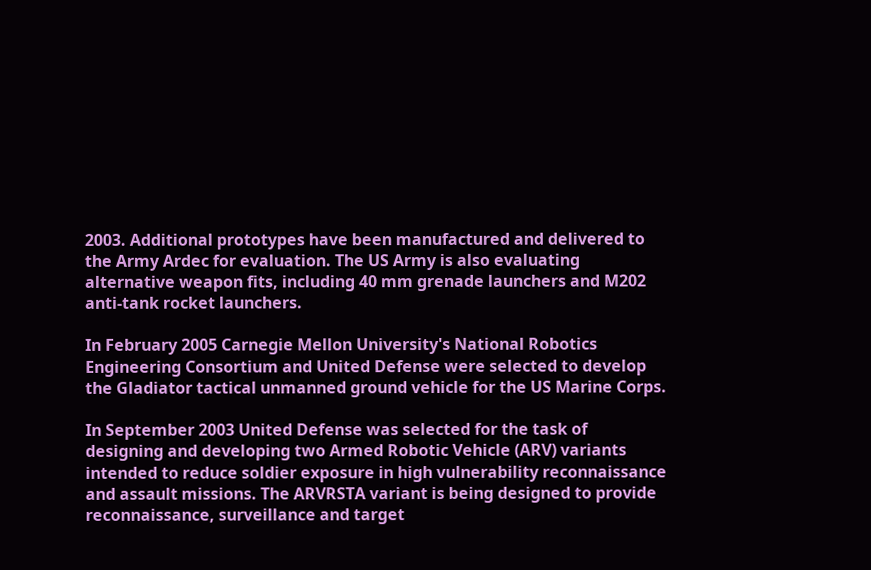2003. Additional prototypes have been manufactured and delivered to the Army Ardec for evaluation. The US Army is also evaluating alternative weapon fits, including 40 mm grenade launchers and M202 anti-tank rocket launchers.

In February 2005 Carnegie Mellon University's National Robotics Engineering Consortium and United Defense were selected to develop the Gladiator tactical unmanned ground vehicle for the US Marine Corps.

In September 2003 United Defense was selected for the task of designing and developing two Armed Robotic Vehicle (ARV) variants intended to reduce soldier exposure in high vulnerability reconnaissance and assault missions. The ARVRSTA variant is being designed to provide reconnaissance, surveillance and target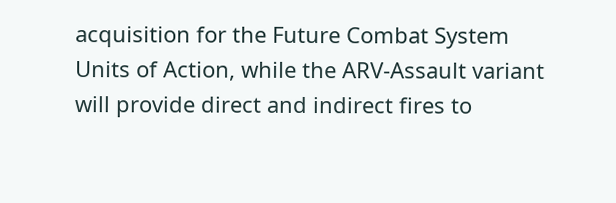acquisition for the Future Combat System Units of Action, while the ARV-Assault variant will provide direct and indirect fires to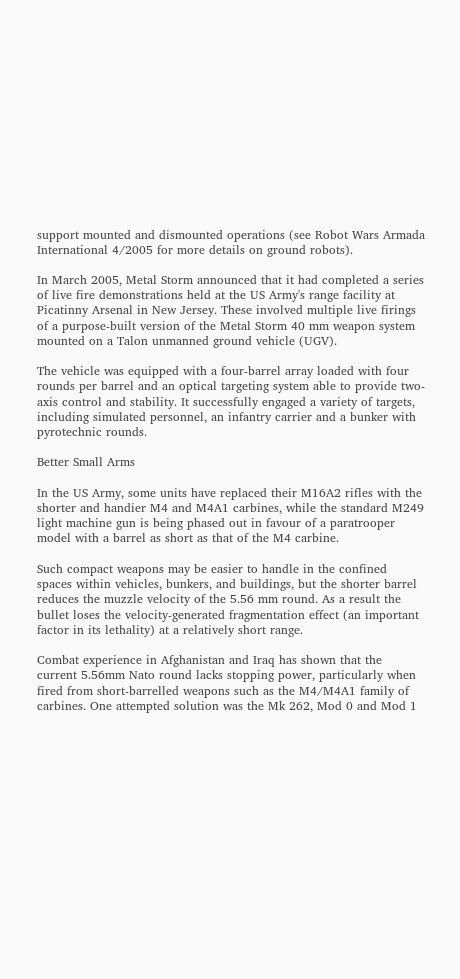support mounted and dismounted operations (see Robot Wars Armada International 4/2005 for more details on ground robots).

In March 2005, Metal Storm announced that it had completed a series of live fire demonstrations held at the US Army's range facility at Picatinny Arsenal in New Jersey. These involved multiple live firings of a purpose-built version of the Metal Storm 40 mm weapon system mounted on a Talon unmanned ground vehicle (UGV).

The vehicle was equipped with a four-barrel array loaded with four rounds per barrel and an optical targeting system able to provide two-axis control and stability. It successfully engaged a variety of targets, including simulated personnel, an infantry carrier and a bunker with pyrotechnic rounds.

Better Small Arms

In the US Army, some units have replaced their M16A2 rifles with the shorter and handier M4 and M4A1 carbines, while the standard M249 light machine gun is being phased out in favour of a paratrooper model with a barrel as short as that of the M4 carbine.

Such compact weapons may be easier to handle in the confined spaces within vehicles, bunkers, and buildings, but the shorter barrel reduces the muzzle velocity of the 5.56 mm round. As a result the bullet loses the velocity-generated fragmentation effect (an important factor in its lethality) at a relatively short range.

Combat experience in Afghanistan and Iraq has shown that the current 5.56mm Nato round lacks stopping power, particularly when fired from short-barrelled weapons such as the M4/M4A1 family of carbines. One attempted solution was the Mk 262, Mod 0 and Mod 1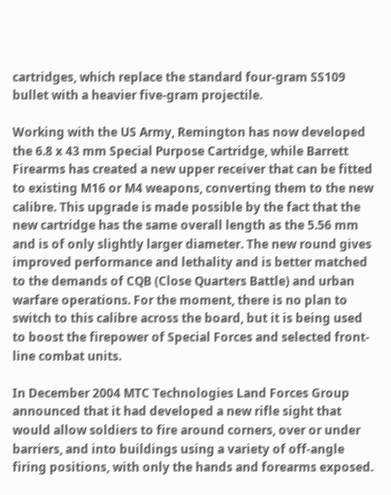cartridges, which replace the standard four-gram SS109 bullet with a heavier five-gram projectile.

Working with the US Army, Remington has now developed the 6.8 x 43 mm Special Purpose Cartridge, while Barrett Firearms has created a new upper receiver that can be fitted to existing M16 or M4 weapons, converting them to the new calibre. This upgrade is made possible by the fact that the new cartridge has the same overall length as the 5.56 mm and is of only slightly larger diameter. The new round gives improved performance and lethality and is better matched to the demands of CQB (Close Quarters Battle) and urban warfare operations. For the moment, there is no plan to switch to this calibre across the board, but it is being used to boost the firepower of Special Forces and selected front-line combat units.

In December 2004 MTC Technologies Land Forces Group announced that it had developed a new rifle sight that would allow soldiers to fire around corners, over or under barriers, and into buildings using a variety of off-angle firing positions, with only the hands and forearms exposed.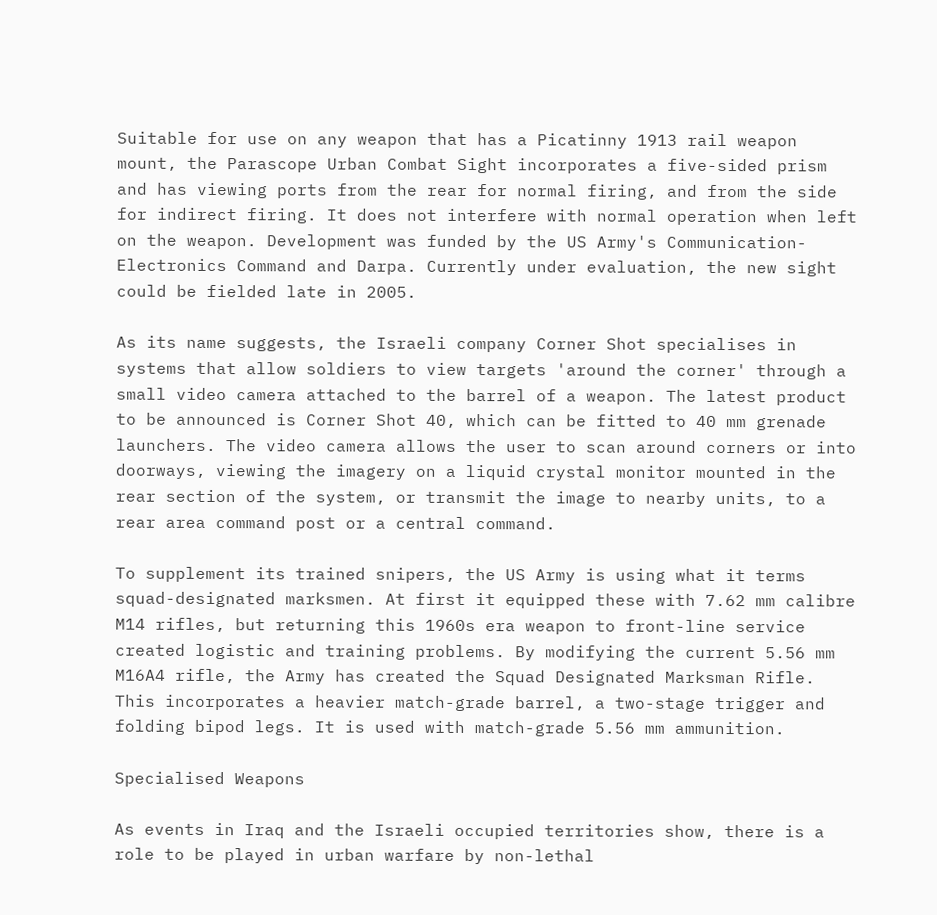Suitable for use on any weapon that has a Picatinny 1913 rail weapon mount, the Parascope Urban Combat Sight incorporates a five-sided prism and has viewing ports from the rear for normal firing, and from the side for indirect firing. It does not interfere with normal operation when left on the weapon. Development was funded by the US Army's Communication-Electronics Command and Darpa. Currently under evaluation, the new sight could be fielded late in 2005.

As its name suggests, the Israeli company Corner Shot specialises in systems that allow soldiers to view targets 'around the corner' through a small video camera attached to the barrel of a weapon. The latest product to be announced is Corner Shot 40, which can be fitted to 40 mm grenade launchers. The video camera allows the user to scan around corners or into doorways, viewing the imagery on a liquid crystal monitor mounted in the rear section of the system, or transmit the image to nearby units, to a rear area command post or a central command.

To supplement its trained snipers, the US Army is using what it terms squad-designated marksmen. At first it equipped these with 7.62 mm calibre M14 rifles, but returning this 1960s era weapon to front-line service created logistic and training problems. By modifying the current 5.56 mm M16A4 rifle, the Army has created the Squad Designated Marksman Rifle. This incorporates a heavier match-grade barrel, a two-stage trigger and folding bipod legs. It is used with match-grade 5.56 mm ammunition.

Specialised Weapons

As events in Iraq and the Israeli occupied territories show, there is a role to be played in urban warfare by non-lethal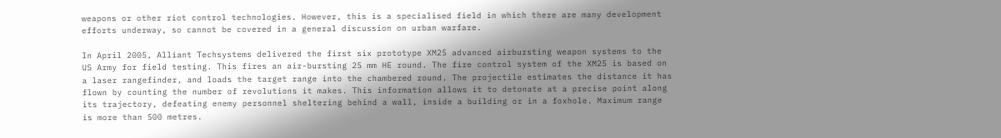weapons or other riot control technologies. However, this is a specialised field in which there are many development efforts underway, so cannot be covered in a general discussion on urban warfare.

In April 2005, Alliant Techsystems delivered the first six prototype XM25 advanced airbursting weapon systems to the US Army for field testing. This fires an air-bursting 25 mm HE round. The fire control system of the XM25 is based on a laser rangefinder, and loads the target range into the chambered round. The projectile estimates the distance it has flown by counting the number of revolutions it makes. This information allows it to detonate at a precise point along its trajectory, defeating enemy personnel sheltering behind a wall, inside a building or in a foxhole. Maximum range is more than 500 metres.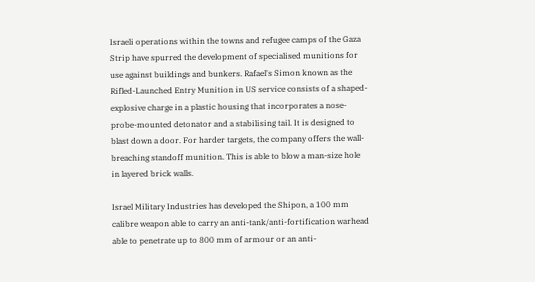Israeli operations within the towns and refugee camps of the Gaza Strip have spurred the development of specialised munitions for use against buildings and bunkers. Rafael's Simon known as the Rifled-Launched Entry Munition in US service consists of a shaped-explosive charge in a plastic housing that incorporates a nose-probe-mounted detonator and a stabilising tail. It is designed to blast down a door. For harder targets, the company offers the wall-breaching standoff munition. This is able to blow a man-size hole in layered brick walls.

Israel Military Industries has developed the Shipon, a 100 mm calibre weapon able to carry an anti-tank/anti-fortification warhead able to penetrate up to 800 mm of armour or an anti-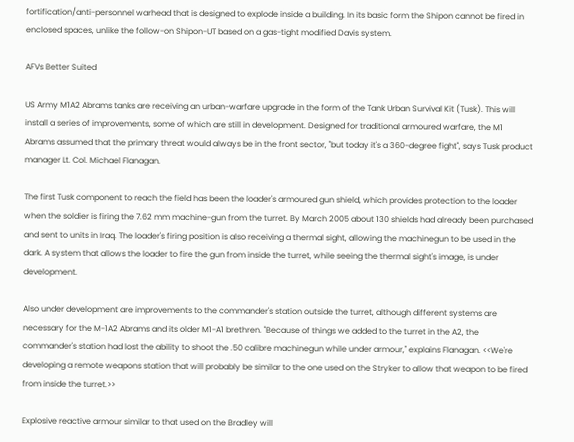fortification/anti-personnel warhead that is designed to explode inside a building. In its basic form the Shipon cannot be fired in enclosed spaces, unlike the follow-on Shipon-UT based on a gas-tight modified Davis system.

AFVs Better Suited

US Army M1A2 Abrams tanks are receiving an urban-warfare upgrade in the form of the Tank Urban Survival Kit (Tusk). This will install a series of improvements, some of which are still in development. Designed for traditional armoured warfare, the M1 Abrams assumed that the primary threat would always be in the front sector, "but today it's a 360-degree fight", says Tusk product manager Lt. Col. Michael Flanagan.

The first Tusk component to reach the field has been the loader's armoured gun shield, which provides protection to the loader when the soldier is firing the 7.62 mm machine-gun from the turret. By March 2005 about 130 shields had already been purchased and sent to units in Iraq. The loader's firing position is also receiving a thermal sight, allowing the machinegun to be used in the dark. A system that allows the loader to fire the gun from inside the turret, while seeing the thermal sight's image, is under development.

Also under development are improvements to the commander's station outside the turret, although different systems are necessary for the M-1A2 Abrams and its older M1-A1 brethren. "Because of things we added to the turret in the A2, the commander's station had lost the ability to shoot the .50 calibre machinegun while under armour," explains Flanagan. <<We're developing a remote weapons station that will probably be similar to the one used on the Stryker to allow that weapon to be fired from inside the turret.>>

Explosive reactive armour similar to that used on the Bradley will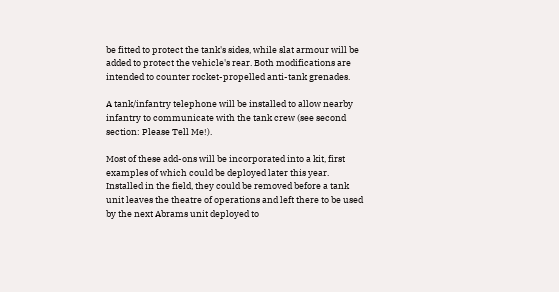be fitted to protect the tank's sides, while slat armour will be added to protect the vehicle's rear. Both modifications are intended to counter rocket-propelled anti-tank grenades.

A tank/infantry telephone will be installed to allow nearby infantry to communicate with the tank crew (see second section: Please Tell Me!).

Most of these add-ons will be incorporated into a kit, first examples of which could be deployed later this year. Installed in the field, they could be removed before a tank unit leaves the theatre of operations and left there to be used by the next Abrams unit deployed to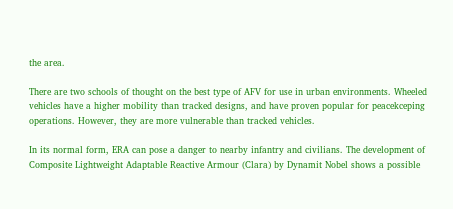the area.

There are two schools of thought on the best type of AFV for use in urban environments. Wheeled vehicles have a higher mobility than tracked designs, and have proven popular for peacekceping operations. However, they are more vulnerable than tracked vehicles.

In its normal form, ERA can pose a danger to nearby infantry and civilians. The development of Composite Lightweight Adaptable Reactive Armour (Clara) by Dynamit Nobel shows a possible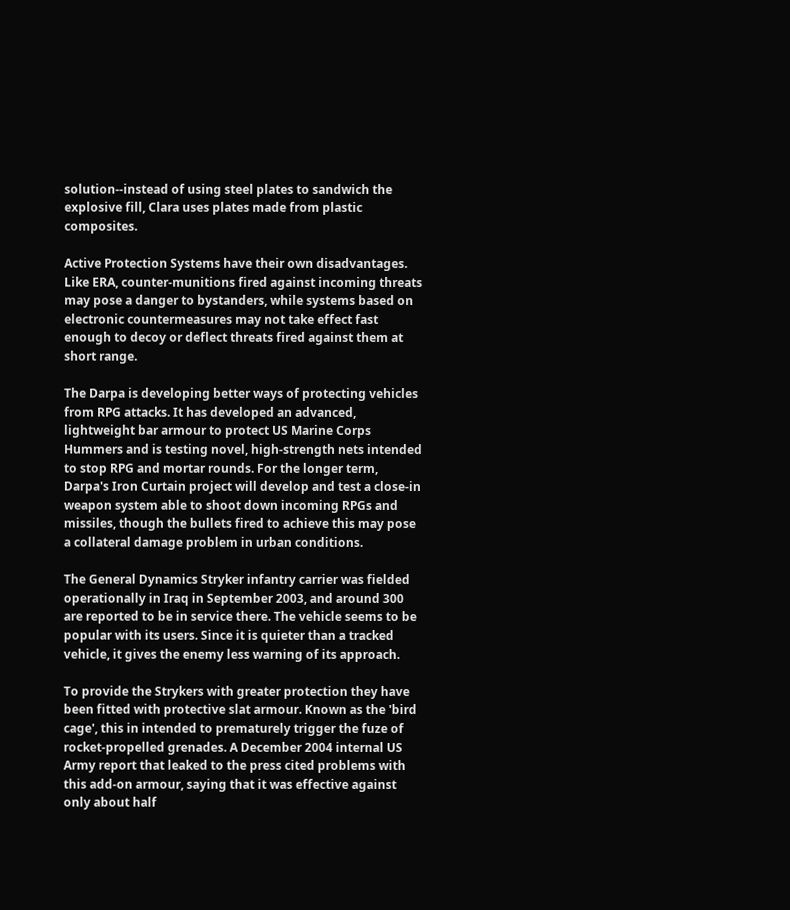solution--instead of using steel plates to sandwich the explosive fill, Clara uses plates made from plastic composites.

Active Protection Systems have their own disadvantages. Like ERA, counter-munitions fired against incoming threats may pose a danger to bystanders, while systems based on electronic countermeasures may not take effect fast enough to decoy or deflect threats fired against them at short range.

The Darpa is developing better ways of protecting vehicles from RPG attacks. It has developed an advanced, lightweight bar armour to protect US Marine Corps Hummers and is testing novel, high-strength nets intended to stop RPG and mortar rounds. For the longer term, Darpa's Iron Curtain project will develop and test a close-in weapon system able to shoot down incoming RPGs and missiles, though the bullets fired to achieve this may pose a collateral damage problem in urban conditions.

The General Dynamics Stryker infantry carrier was fielded operationally in Iraq in September 2003, and around 300 are reported to be in service there. The vehicle seems to be popular with its users. Since it is quieter than a tracked vehicle, it gives the enemy less warning of its approach.

To provide the Strykers with greater protection they have been fitted with protective slat armour. Known as the 'bird cage', this in intended to prematurely trigger the fuze of rocket-propelled grenades. A December 2004 internal US Army report that leaked to the press cited problems with this add-on armour, saying that it was effective against only about half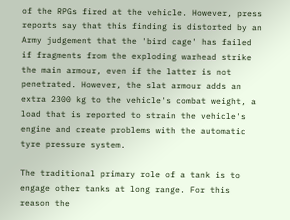of the RPGs fired at the vehicle. However, press reports say that this finding is distorted by an Army judgement that the 'bird cage' has failed if fragments from the exploding warhead strike the main armour, even if the latter is not penetrated. However, the slat armour adds an extra 2300 kg to the vehicle's combat weight, a load that is reported to strain the vehicle's engine and create problems with the automatic tyre pressure system.

The traditional primary role of a tank is to engage other tanks at long range. For this reason the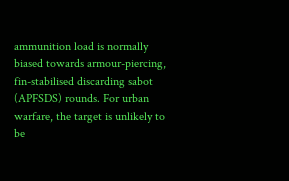ammunition load is normally biased towards armour-piercing, fin-stabilised discarding sabot (APFSDS) rounds. For urban warfare, the target is unlikely to be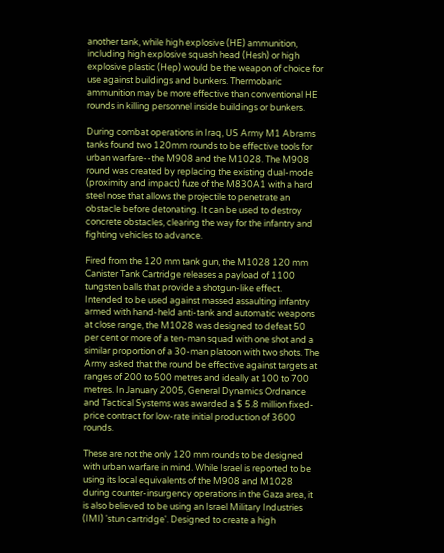another tank, while high explosive (HE) ammunition, including high explosive squash head (Hesh) or high explosive plastic (Hep) would be the weapon of choice for use against buildings and bunkers. Thermobaric ammunition may be more effective than conventional HE rounds in killing personnel inside buildings or bunkers.

During combat operations in Iraq, US Army M1 Abrams tanks found two 120mm rounds to be effective tools for urban warfare--the M908 and the M1028. The M908 round was created by replacing the existing dual-mode (proximity and impact) fuze of the M830A1 with a hard steel nose that allows the projectile to penetrate an obstacle before detonating. It can be used to destroy concrete obstacles, clearing the way for the infantry and fighting vehicles to advance.

Fired from the 120 mm tank gun, the M1028 120 mm Canister Tank Cartridge releases a payload of 1100 tungsten balls that provide a shotgun-like effect. Intended to be used against massed assaulting infantry armed with hand-held anti-tank and automatic weapons at close range, the M1028 was designed to defeat 50 per cent or more of a ten-man squad with one shot and a similar proportion of a 30-man platoon with two shots. The Army asked that the round be effective against targets at ranges of 200 to 500 metres and ideally at 100 to 700 metres. In January 2005, General Dynamics Ordnance and Tactical Systems was awarded a $ 5.8 million fixed-price contract for low-rate initial production of 3600 rounds.

These are not the only 120 mm rounds to be designed with urban warfare in mind. While Israel is reported to be using its local equivalents of the M908 and M1028 during counter-insurgency operations in the Gaza area, it is also believed to be using an Israel Military Industries (IMI) 'stun cartridge'. Designed to create a high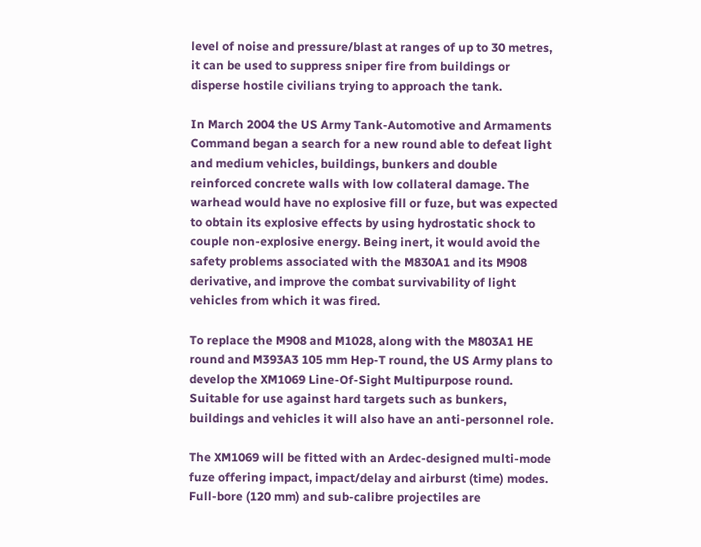level of noise and pressure/blast at ranges of up to 30 metres, it can be used to suppress sniper fire from buildings or disperse hostile civilians trying to approach the tank.

In March 2004 the US Army Tank-Automotive and Armaments Command began a search for a new round able to defeat light and medium vehicles, buildings, bunkers and double reinforced concrete walls with low collateral damage. The warhead would have no explosive fill or fuze, but was expected to obtain its explosive effects by using hydrostatic shock to couple non-explosive energy. Being inert, it would avoid the safety problems associated with the M830A1 and its M908 derivative, and improve the combat survivability of light vehicles from which it was fired.

To replace the M908 and M1028, along with the M803A1 HE round and M393A3 105 mm Hep-T round, the US Army plans to develop the XM1069 Line-Of-Sight Multipurpose round. Suitable for use against hard targets such as bunkers, buildings and vehicles it will also have an anti-personnel role.

The XM1069 will be fitted with an Ardec-designed multi-mode fuze offering impact, impact/delay and airburst (time) modes. Full-bore (120 mm) and sub-calibre projectiles are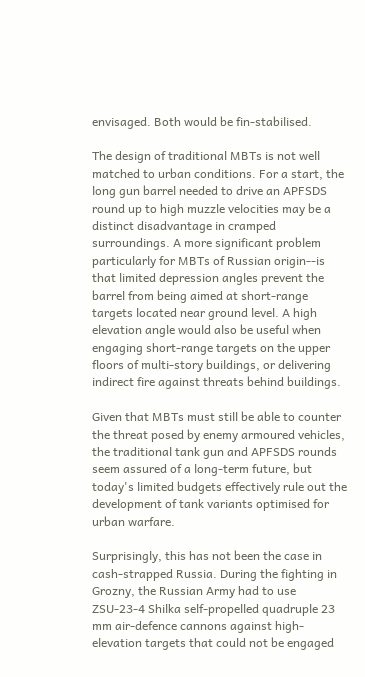envisaged. Both would be fin-stabilised.

The design of traditional MBTs is not well matched to urban conditions. For a start, the long gun barrel needed to drive an APFSDS round up to high muzzle velocities may be a distinct disadvantage in cramped surroundings. A more significant problem particularly for MBTs of Russian origin--is that limited depression angles prevent the barrel from being aimed at short-range targets located near ground level. A high elevation angle would also be useful when engaging short-range targets on the upper floors of multi-story buildings, or delivering indirect fire against threats behind buildings.

Given that MBTs must still be able to counter the threat posed by enemy armoured vehicles, the traditional tank gun and APFSDS rounds seem assured of a long-term future, but today's limited budgets effectively rule out the development of tank variants optimised for urban warfare.

Surprisingly, this has not been the case in cash-strapped Russia. During the fighting in Grozny, the Russian Army had to use ZSU-23-4 Shilka self-propelled quadruple 23 mm air-defence cannons against high-elevation targets that could not be engaged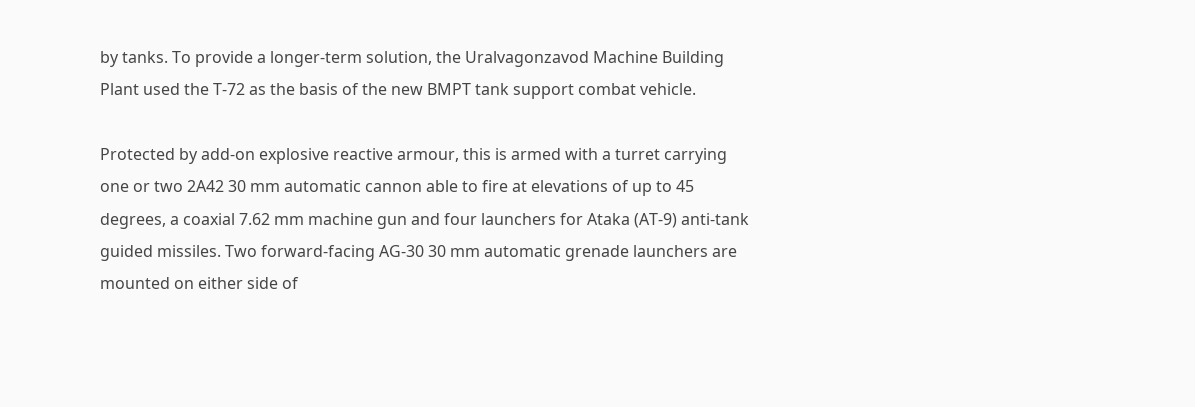by tanks. To provide a longer-term solution, the Uralvagonzavod Machine Building Plant used the T-72 as the basis of the new BMPT tank support combat vehicle.

Protected by add-on explosive reactive armour, this is armed with a turret carrying one or two 2A42 30 mm automatic cannon able to fire at elevations of up to 45 degrees, a coaxial 7.62 mm machine gun and four launchers for Ataka (AT-9) anti-tank guided missiles. Two forward-facing AG-30 30 mm automatic grenade launchers are mounted on either side of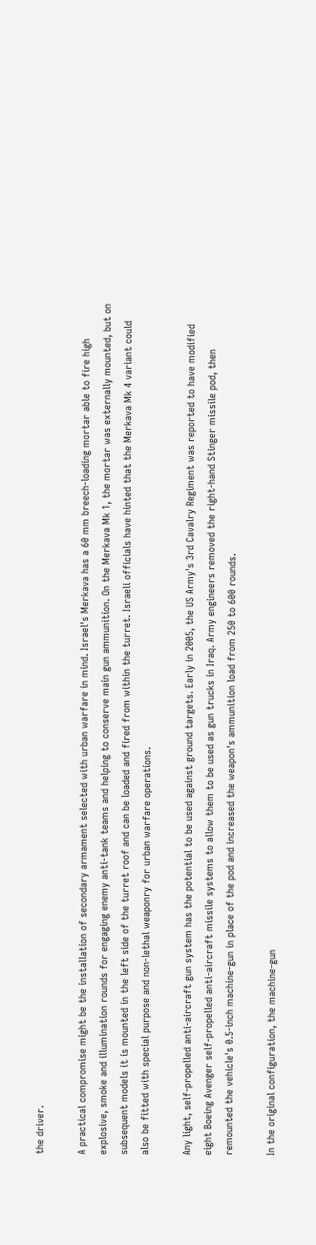the driver.

A practical compromise might be the installation of secondary armament selected with urban warfare in mind. Israel's Merkava has a 60 mm breech-loading mortar able to fire high explosive, smoke and illumination rounds for engaging enemy anti-tank teams and helping to conserve main gun ammunition. On the Merkava Mk 1, the mortar was externally mounted, but on subsequent models it is mounted in the left side of the turret roof and can be loaded and fired from within the turret. Israeli officials have hinted that the Merkava Mk 4 variant could also be fitted with special purpose and non-lethal weaponry for urban warfare operations.

Any light, self-propelled anti-aircraft gun system has the potential to be used against ground targets. Early in 2005, the US Army's 3rd Cavalry Regiment was reported to have modified eight Boeing Avenger self-propelled anti-aircraft missile systems to allow them to be used as gun trucks in Iraq. Army engineers removed the right-hand Stinger missile pod, then remounted the vehicle's 0.5-inch machine-gun in place of the pod and increased the weapon's ammunition load from 250 to 600 rounds.

In the original configuration, the machine-gun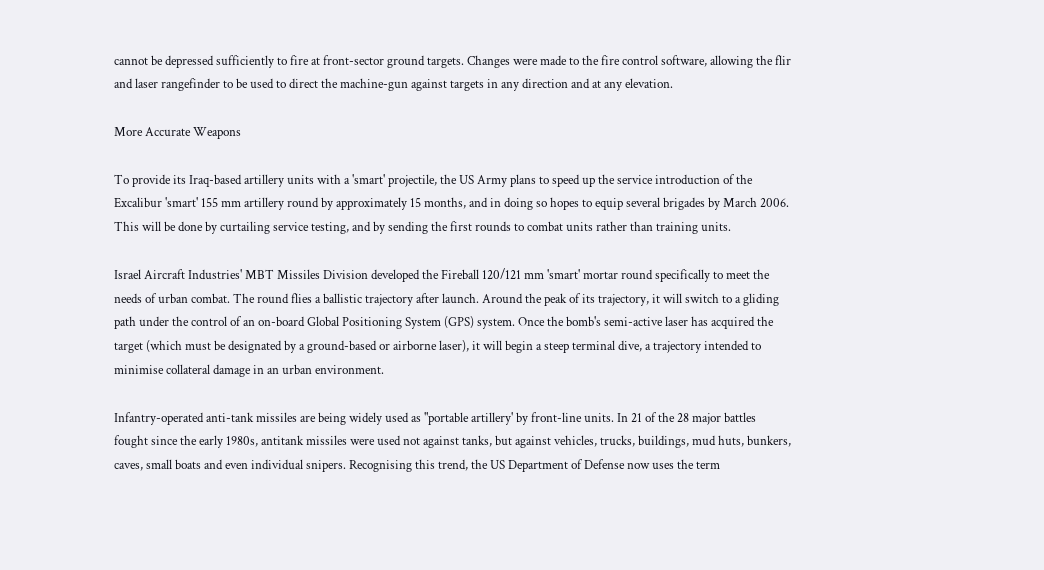cannot be depressed sufficiently to fire at front-sector ground targets. Changes were made to the fire control software, allowing the flir and laser rangefinder to be used to direct the machine-gun against targets in any direction and at any elevation.

More Accurate Weapons

To provide its Iraq-based artillery units with a 'smart' projectile, the US Army plans to speed up the service introduction of the Excalibur 'smart' 155 mm artillery round by approximately 15 months, and in doing so hopes to equip several brigades by March 2006. This will be done by curtailing service testing, and by sending the first rounds to combat units rather than training units.

Israel Aircraft Industries' MBT Missiles Division developed the Fireball 120/121 mm 'smart' mortar round specifically to meet the needs of urban combat. The round flies a ballistic trajectory after launch. Around the peak of its trajectory, it will switch to a gliding path under the control of an on-board Global Positioning System (GPS) system. Once the bomb's semi-active laser has acquired the target (which must be designated by a ground-based or airborne laser), it will begin a steep terminal dive, a trajectory intended to minimise collateral damage in an urban environment.

Infantry-operated anti-tank missiles are being widely used as "portable artillery' by front-line units. In 21 of the 28 major battles fought since the early 1980s, antitank missiles were used not against tanks, but against vehicles, trucks, buildings, mud huts, bunkers, caves, small boats and even individual snipers. Recognising this trend, the US Department of Defense now uses the term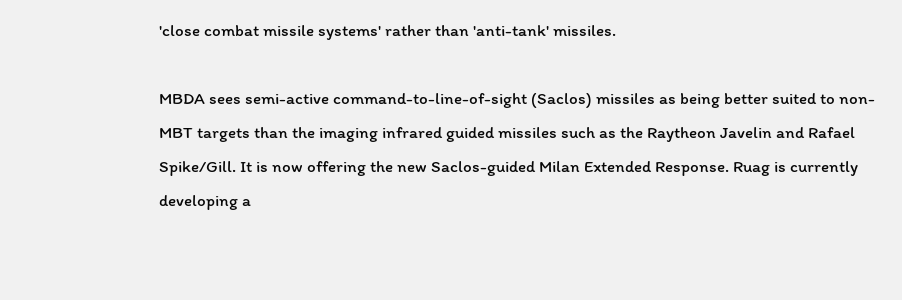'close combat missile systems' rather than 'anti-tank' missiles.

MBDA sees semi-active command-to-line-of-sight (Saclos) missiles as being better suited to non-MBT targets than the imaging infrared guided missiles such as the Raytheon Javelin and Rafael Spike/Gill. It is now offering the new Saclos-guided Milan Extended Response. Ruag is currently developing a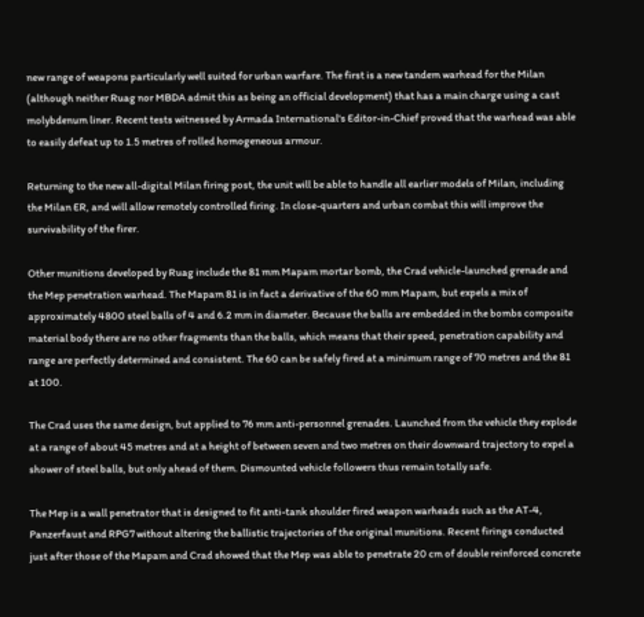new range of weapons particularly well suited for urban warfare. The first is a new tandem warhead for the Milan (although neither Ruag nor MBDA admit this as being an official development) that has a main charge using a cast molybdenum liner. Recent tests witnessed by Armada International's Editor-in-Chief proved that the warhead was able to easily defeat up to 1.5 metres of rolled homogeneous armour.

Returning to the new all-digital Milan firing post, the unit will be able to handle all earlier models of Milan, including the Milan ER, and will allow remotely controlled firing. In close-quarters and urban combat this will improve the survivability of the firer.

Other munitions developed by Ruag include the 81 mm Mapam mortar bomb, the Crad vehicle-launched grenade and the Mep penetration warhead. The Mapam 81 is in fact a derivative of the 60 mm Mapam, but expels a mix of approximately 4800 steel balls of 4 and 6.2 mm in diameter. Because the balls are embedded in the bombs composite material body there are no other fragments than the balls, which means that their speed, penetration capability and range are perfectly determined and consistent. The 60 can be safely fired at a minimum range of 70 metres and the 81 at 100.

The Crad uses the same design, but applied to 76 mm anti-personnel grenades. Launched from the vehicle they explode at a range of about 45 metres and at a height of between seven and two metres on their downward trajectory to expel a shower of steel balls, but only ahead of them. Dismounted vehicle followers thus remain totally safe.

The Mep is a wall penetrator that is designed to fit anti-tank shoulder fired weapon warheads such as the AT-4, Panzerfaust and RPG7 without altering the ballistic trajectories of the original munitions. Recent firings conducted just after those of the Mapam and Crad showed that the Mep was able to penetrate 20 cm of double reinforced concrete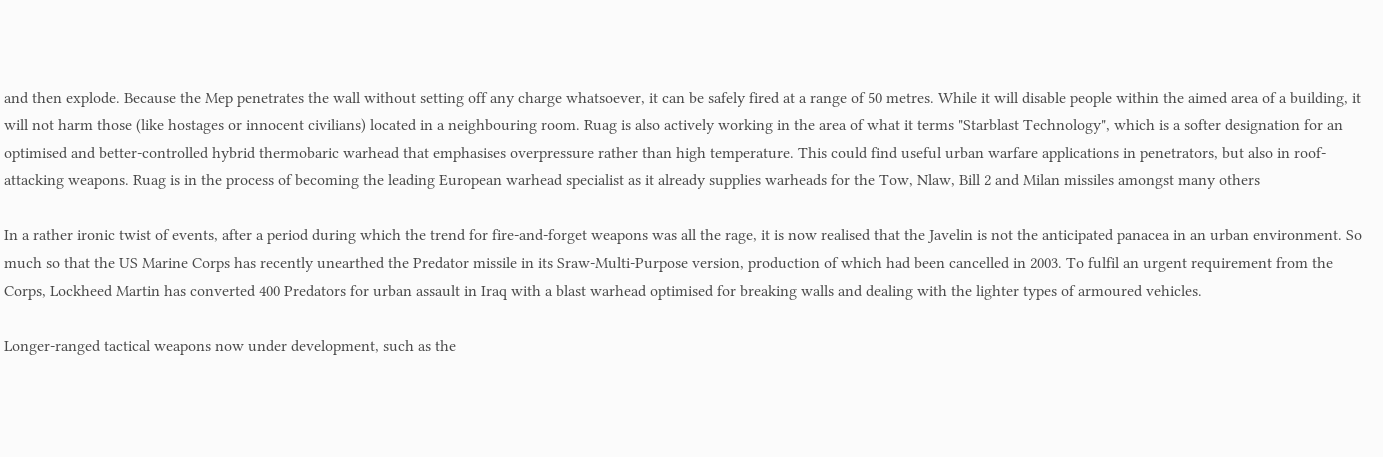and then explode. Because the Mep penetrates the wall without setting off any charge whatsoever, it can be safely fired at a range of 50 metres. While it will disable people within the aimed area of a building, it will not harm those (like hostages or innocent civilians) located in a neighbouring room. Ruag is also actively working in the area of what it terms "Starblast Technology", which is a softer designation for an optimised and better-controlled hybrid thermobaric warhead that emphasises overpressure rather than high temperature. This could find useful urban warfare applications in penetrators, but also in roof-attacking weapons. Ruag is in the process of becoming the leading European warhead specialist as it already supplies warheads for the Tow, Nlaw, Bill 2 and Milan missiles amongst many others

In a rather ironic twist of events, after a period during which the trend for fire-and-forget weapons was all the rage, it is now realised that the Javelin is not the anticipated panacea in an urban environment. So much so that the US Marine Corps has recently unearthed the Predator missile in its Sraw-Multi-Purpose version, production of which had been cancelled in 2003. To fulfil an urgent requirement from the Corps, Lockheed Martin has converted 400 Predators for urban assault in Iraq with a blast warhead optimised for breaking walls and dealing with the lighter types of armoured vehicles.

Longer-ranged tactical weapons now under development, such as the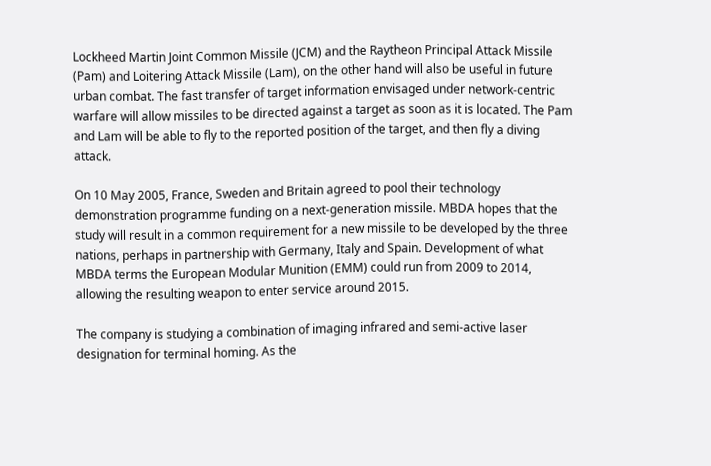Lockheed Martin Joint Common Missile (JCM) and the Raytheon Principal Attack Missile (Pam) and Loitering Attack Missile (Lam), on the other hand will also be useful in future urban combat. The fast transfer of target information envisaged under network-centric warfare will allow missiles to be directed against a target as soon as it is located. The Pam and Lam will be able to fly to the reported position of the target, and then fly a diving attack.

On 10 May 2005, France, Sweden and Britain agreed to pool their technology demonstration programme funding on a next-generation missile. MBDA hopes that the study will result in a common requirement for a new missile to be developed by the three nations, perhaps in partnership with Germany, Italy and Spain. Development of what MBDA terms the European Modular Munition (EMM) could run from 2009 to 2014, allowing the resulting weapon to enter service around 2015.

The company is studying a combination of imaging infrared and semi-active laser designation for terminal homing. As the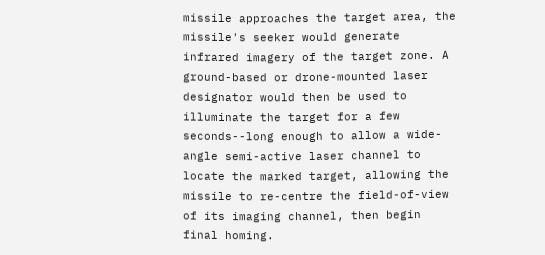missile approaches the target area, the missile's seeker would generate infrared imagery of the target zone. A ground-based or drone-mounted laser designator would then be used to illuminate the target for a few seconds--long enough to allow a wide-angle semi-active laser channel to locate the marked target, allowing the missile to re-centre the field-of-view of its imaging channel, then begin final homing.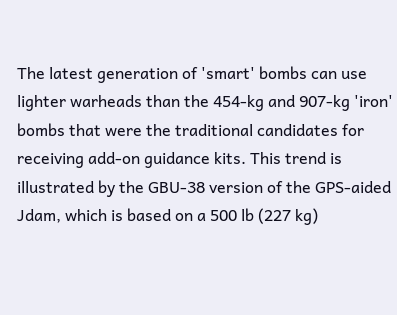The latest generation of 'smart' bombs can use lighter warheads than the 454-kg and 907-kg 'iron' bombs that were the traditional candidates for receiving add-on guidance kits. This trend is illustrated by the GBU-38 version of the GPS-aided Jdam, which is based on a 500 lb (227 kg)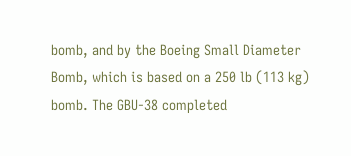bomb, and by the Boeing Small Diameter Bomb, which is based on a 250 lb (113 kg) bomb. The GBU-38 completed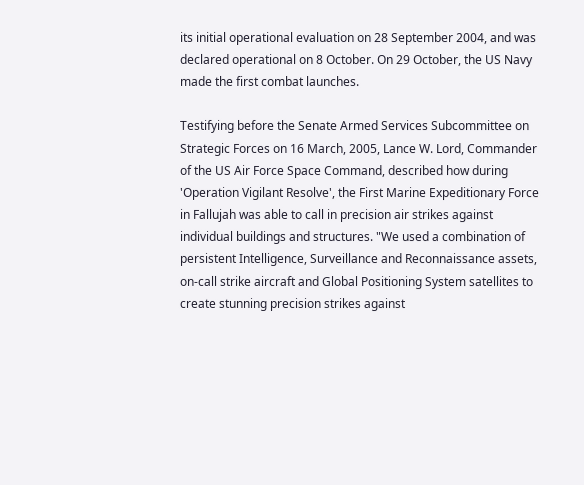its initial operational evaluation on 28 September 2004, and was declared operational on 8 October. On 29 October, the US Navy made the first combat launches.

Testifying before the Senate Armed Services Subcommittee on Strategic Forces on 16 March, 2005, Lance W. Lord, Commander of the US Air Force Space Command, described how during 'Operation Vigilant Resolve', the First Marine Expeditionary Force in Fallujah was able to call in precision air strikes against individual buildings and structures. "We used a combination of persistent Intelligence, Surveillance and Reconnaissance assets, on-call strike aircraft and Global Positioning System satellites to create stunning precision strikes against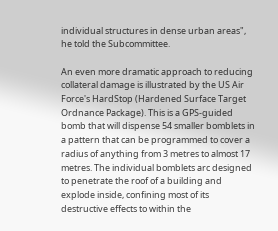individual structures in dense urban areas", he told the Subcommittee.

An even more dramatic approach to reducing collateral damage is illustrated by the US Air Force's HardStop (Hardened Surface Target Ordnance Package). This is a GPS-guided bomb that will dispense 54 smaller bomblets in a pattern that can be programmed to cover a radius of anything from 3 metres to almost 17 metres. The individual bomblets arc designed to penetrate the roof of a building and explode inside, confining most of its destructive effects to within the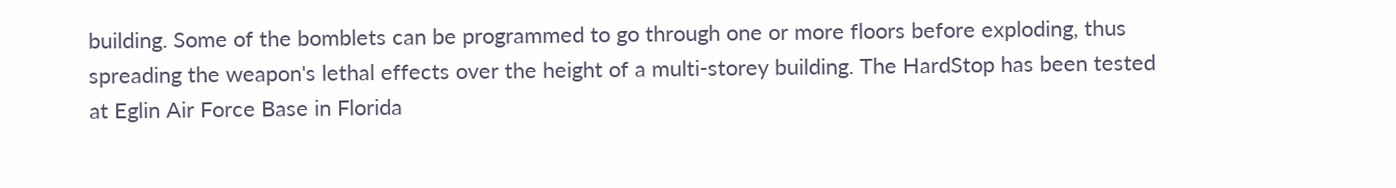building. Some of the bomblets can be programmed to go through one or more floors before exploding, thus spreading the weapon's lethal effects over the height of a multi-storey building. The HardStop has been tested at Eglin Air Force Base in Florida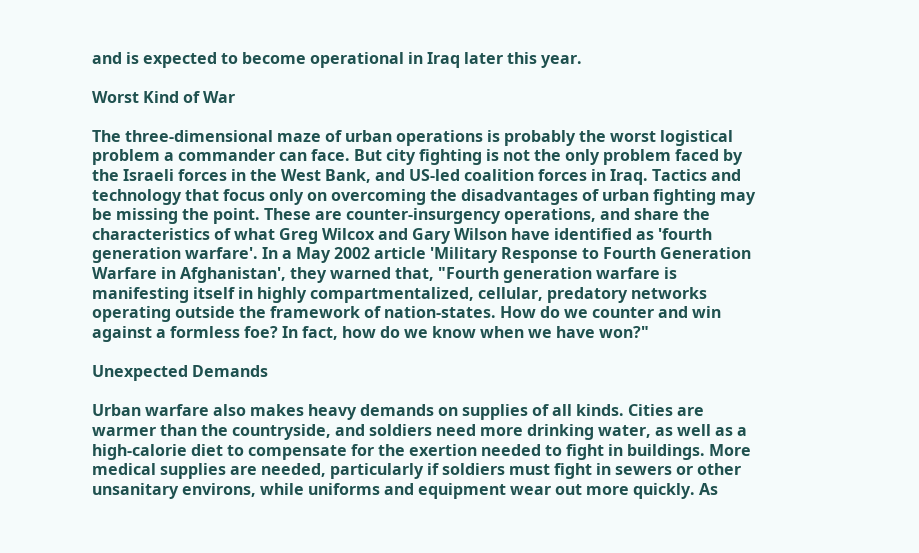and is expected to become operational in Iraq later this year.

Worst Kind of War

The three-dimensional maze of urban operations is probably the worst logistical problem a commander can face. But city fighting is not the only problem faced by the Israeli forces in the West Bank, and US-led coalition forces in Iraq. Tactics and technology that focus only on overcoming the disadvantages of urban fighting may be missing the point. These are counter-insurgency operations, and share the characteristics of what Greg Wilcox and Gary Wilson have identified as 'fourth generation warfare'. In a May 2002 article 'Military Response to Fourth Generation Warfare in Afghanistan', they warned that, "Fourth generation warfare is manifesting itself in highly compartmentalized, cellular, predatory networks operating outside the framework of nation-states. How do we counter and win against a formless foe? In fact, how do we know when we have won?"

Unexpected Demands

Urban warfare also makes heavy demands on supplies of all kinds. Cities are warmer than the countryside, and soldiers need more drinking water, as well as a high-calorie diet to compensate for the exertion needed to fight in buildings. More medical supplies are needed, particularly if soldiers must fight in sewers or other unsanitary environs, while uniforms and equipment wear out more quickly. As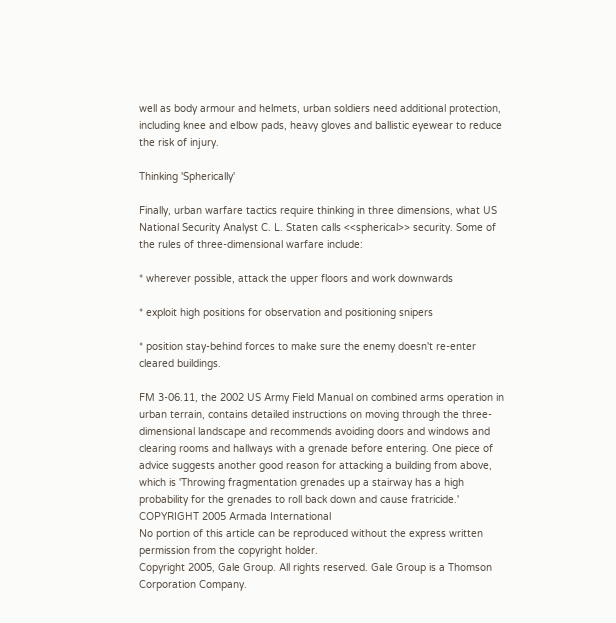well as body armour and helmets, urban soldiers need additional protection, including knee and elbow pads, heavy gloves and ballistic eyewear to reduce the risk of injury.

Thinking 'Spherically'

Finally, urban warfare tactics require thinking in three dimensions, what US National Security Analyst C. L. Staten calls <<spherical>> security. Some of the rules of three-dimensional warfare include:

* wherever possible, attack the upper floors and work downwards

* exploit high positions for observation and positioning snipers

* position stay-behind forces to make sure the enemy doesn't re-enter cleared buildings.

FM 3-06.11, the 2002 US Army Field Manual on combined arms operation in urban terrain, contains detailed instructions on moving through the three-dimensional landscape and recommends avoiding doors and windows and clearing rooms and hallways with a grenade before entering. One piece of advice suggests another good reason for attacking a building from above, which is 'Throwing fragmentation grenades up a stairway has a high probability for the grenades to roll back down and cause fratricide.'
COPYRIGHT 2005 Armada International
No portion of this article can be reproduced without the express written permission from the copyright holder.
Copyright 2005, Gale Group. All rights reserved. Gale Group is a Thomson Corporation Company.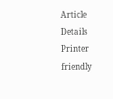Article Details
Printer friendly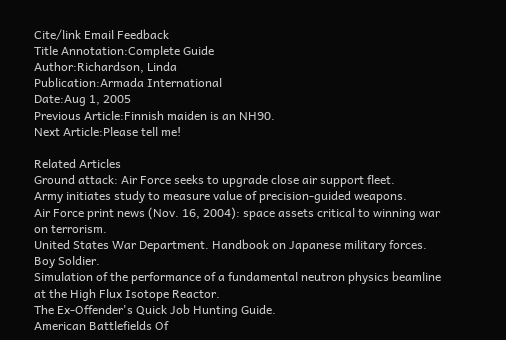Cite/link Email Feedback
Title Annotation:Complete Guide
Author:Richardson, Linda
Publication:Armada International
Date:Aug 1, 2005
Previous Article:Finnish maiden is an NH90.
Next Article:Please tell me!

Related Articles
Ground attack: Air Force seeks to upgrade close air support fleet.
Army initiates study to measure value of precision-guided weapons.
Air Force print news (Nov. 16, 2004): space assets critical to winning war on terrorism.
United States War Department. Handbook on Japanese military forces.
Boy Soldier.
Simulation of the performance of a fundamental neutron physics beamline at the High Flux Isotope Reactor.
The Ex-Offender's Quick Job Hunting Guide.
American Battlefields Of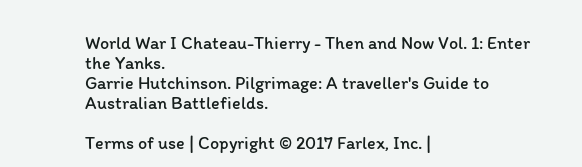World War I Chateau-Thierry - Then and Now Vol. 1: Enter the Yanks.
Garrie Hutchinson. Pilgrimage: A traveller's Guide to Australian Battlefields.

Terms of use | Copyright © 2017 Farlex, Inc. |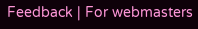Feedback | For webmasters